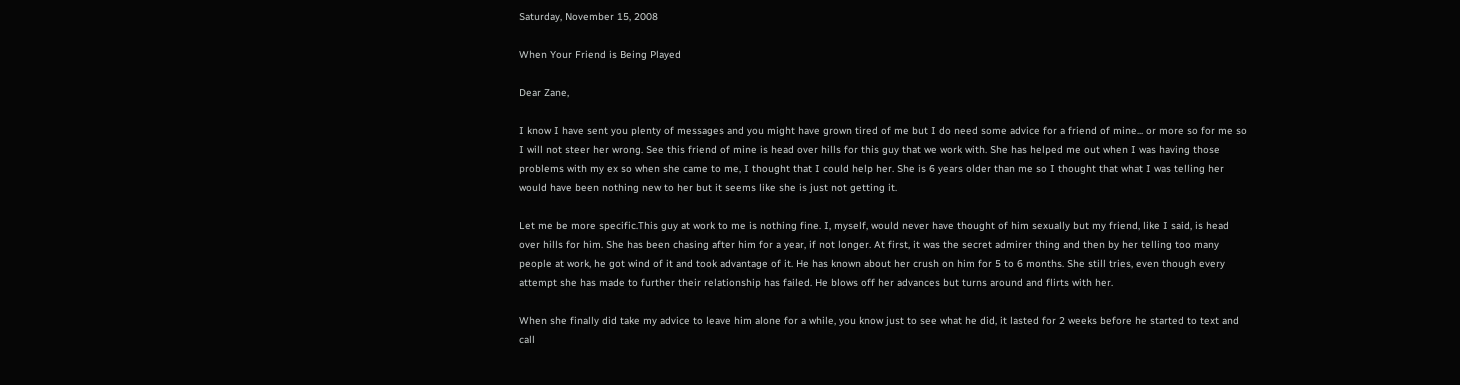Saturday, November 15, 2008

When Your Friend is Being Played

Dear Zane,

I know I have sent you plenty of messages and you might have grown tired of me but I do need some advice for a friend of mine... or more so for me so I will not steer her wrong. See this friend of mine is head over hills for this guy that we work with. She has helped me out when I was having those problems with my ex so when she came to me, I thought that I could help her. She is 6 years older than me so I thought that what I was telling her would have been nothing new to her but it seems like she is just not getting it.

Let me be more specific.This guy at work to me is nothing fine. I, myself, would never have thought of him sexually but my friend, like I said, is head over hills for him. She has been chasing after him for a year, if not longer. At first, it was the secret admirer thing and then by her telling too many people at work, he got wind of it and took advantage of it. He has known about her crush on him for 5 to 6 months. She still tries, even though every attempt she has made to further their relationship has failed. He blows off her advances but turns around and flirts with her.

When she finally did take my advice to leave him alone for a while, you know just to see what he did, it lasted for 2 weeks before he started to text and call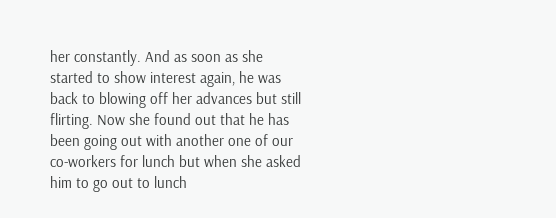her constantly. And as soon as she started to show interest again, he was back to blowing off her advances but still flirting. Now she found out that he has been going out with another one of our co-workers for lunch but when she asked him to go out to lunch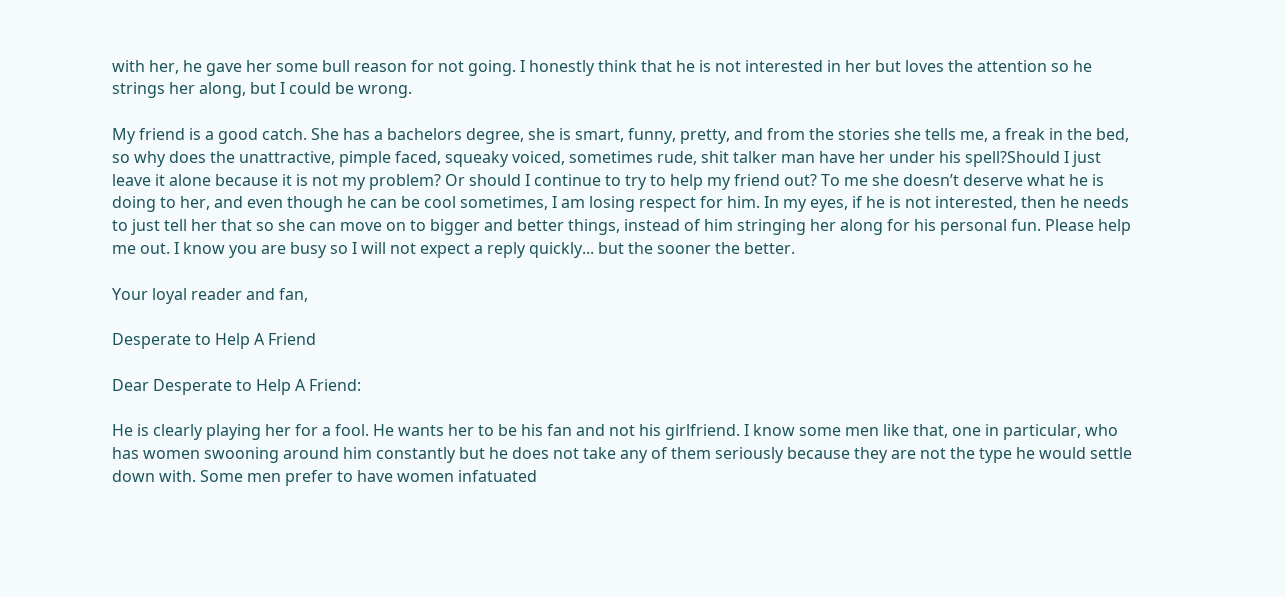with her, he gave her some bull reason for not going. I honestly think that he is not interested in her but loves the attention so he strings her along, but I could be wrong.

My friend is a good catch. She has a bachelors degree, she is smart, funny, pretty, and from the stories she tells me, a freak in the bed, so why does the unattractive, pimple faced, squeaky voiced, sometimes rude, shit talker man have her under his spell?Should I just leave it alone because it is not my problem? Or should I continue to try to help my friend out? To me she doesn’t deserve what he is doing to her, and even though he can be cool sometimes, I am losing respect for him. In my eyes, if he is not interested, then he needs to just tell her that so she can move on to bigger and better things, instead of him stringing her along for his personal fun. Please help me out. I know you are busy so I will not expect a reply quickly... but the sooner the better.

Your loyal reader and fan,

Desperate to Help A Friend

Dear Desperate to Help A Friend:

He is clearly playing her for a fool. He wants her to be his fan and not his girlfriend. I know some men like that, one in particular, who has women swooning around him constantly but he does not take any of them seriously because they are not the type he would settle down with. Some men prefer to have women infatuated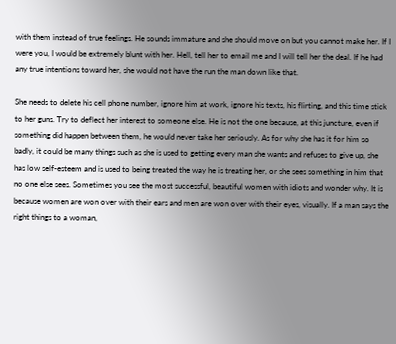with them instead of true feelings. He sounds immature and she should move on but you cannot make her. If I were you, I would be extremely blunt with her. Hell, tell her to email me and I will tell her the deal. If he had any true intentions toward her, she would not have the run the man down like that.

She needs to delete his cell phone number, ignore him at work, ignore his texts, his flirting, and this time stick to her guns. Try to deflect her interest to someone else. He is not the one because, at this juncture, even if something did happen between them, he would never take her seriously. As for why she has it for him so badly, it could be many things such as she is used to getting every man she wants and refuses to give up, she has low self-esteem and is used to being treated the way he is treating her, or she sees something in him that no one else sees. Sometimes you see the most successful, beautiful women with idiots and wonder why. It is because women are won over with their ears and men are won over with their eyes, visually. If a man says the right things to a woman,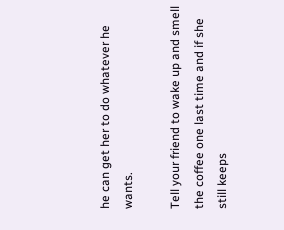he can get her to do whatever he wants.

Tell your friend to wake up and smell the coffee one last time and if she still keeps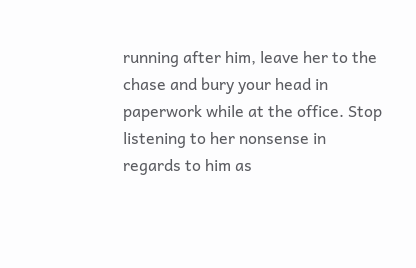running after him, leave her to the chase and bury your head in paperwork while at the office. Stop listening to her nonsense in regards to him as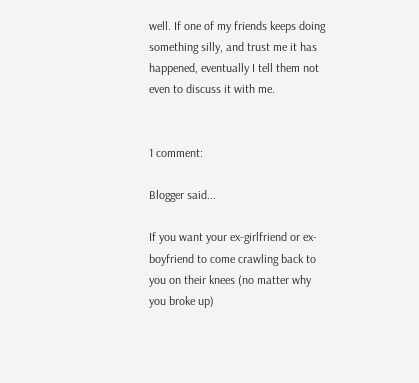well. If one of my friends keeps doing something silly, and trust me it has happened, eventually I tell them not even to discuss it with me.


1 comment:

Blogger said...

If you want your ex-girlfriend or ex-boyfriend to come crawling back to you on their knees (no matter why you broke up)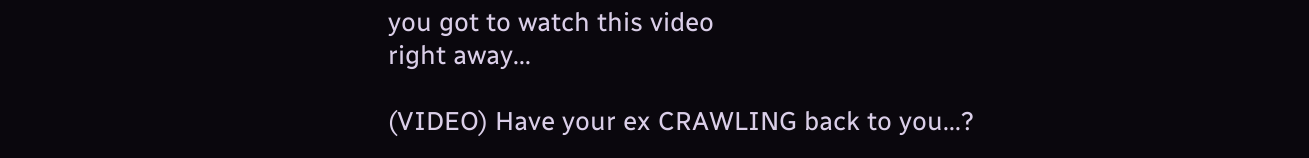you got to watch this video
right away...

(VIDEO) Have your ex CRAWLING back to you...?